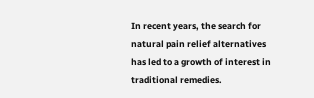In recent years, the search for natural pain relief alternatives has led to a growth of interest in traditional remedies.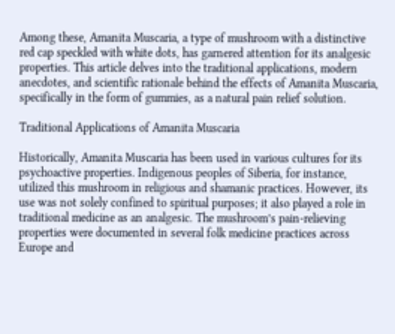Among these, Amanita Muscaria, a type of mushroom with a distinctive red cap speckled with white dots, has garnered attention for its analgesic properties. This article delves into the traditional applications, modern anecdotes, and scientific rationale behind the effects of Amanita Muscaria, specifically in the form of gummies, as a natural pain relief solution.

Traditional Applications of Amanita Muscaria

Historically, Amanita Muscaria has been used in various cultures for its psychoactive properties. Indigenous peoples of Siberia, for instance, utilized this mushroom in religious and shamanic practices. However, its use was not solely confined to spiritual purposes; it also played a role in traditional medicine as an analgesic. The mushroom’s pain-relieving properties were documented in several folk medicine practices across Europe and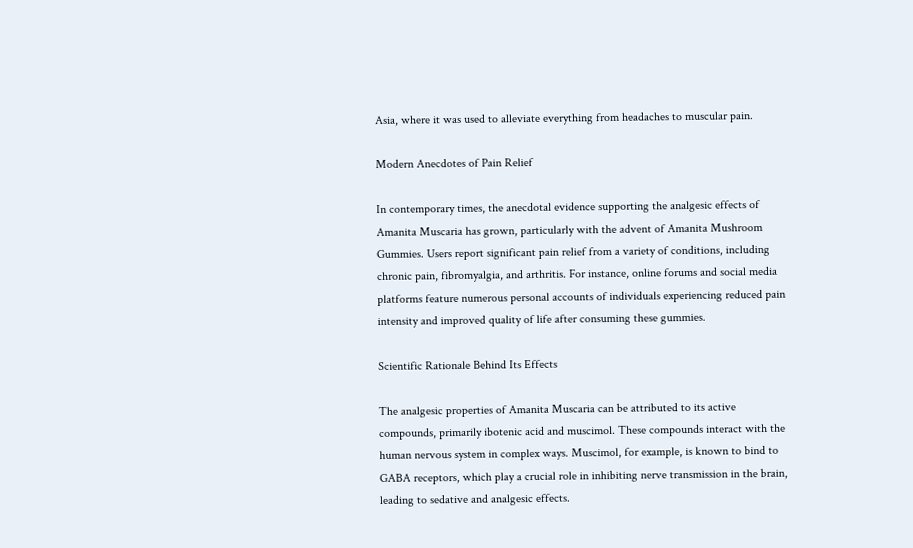Asia, where it was used to alleviate everything from headaches to muscular pain.

Modern Anecdotes of Pain Relief

In contemporary times, the anecdotal evidence supporting the analgesic effects of Amanita Muscaria has grown, particularly with the advent of Amanita Mushroom Gummies. Users report significant pain relief from a variety of conditions, including chronic pain, fibromyalgia, and arthritis. For instance, online forums and social media platforms feature numerous personal accounts of individuals experiencing reduced pain intensity and improved quality of life after consuming these gummies.

Scientific Rationale Behind Its Effects

The analgesic properties of Amanita Muscaria can be attributed to its active compounds, primarily ibotenic acid and muscimol. These compounds interact with the human nervous system in complex ways. Muscimol, for example, is known to bind to GABA receptors, which play a crucial role in inhibiting nerve transmission in the brain, leading to sedative and analgesic effects.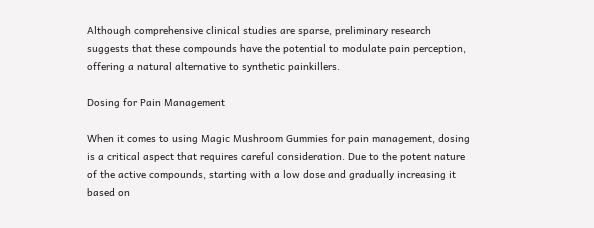Although comprehensive clinical studies are sparse, preliminary research suggests that these compounds have the potential to modulate pain perception, offering a natural alternative to synthetic painkillers.

Dosing for Pain Management

When it comes to using Magic Mushroom Gummies for pain management, dosing is a critical aspect that requires careful consideration. Due to the potent nature of the active compounds, starting with a low dose and gradually increasing it based on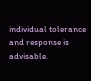individual tolerance and response is advisable.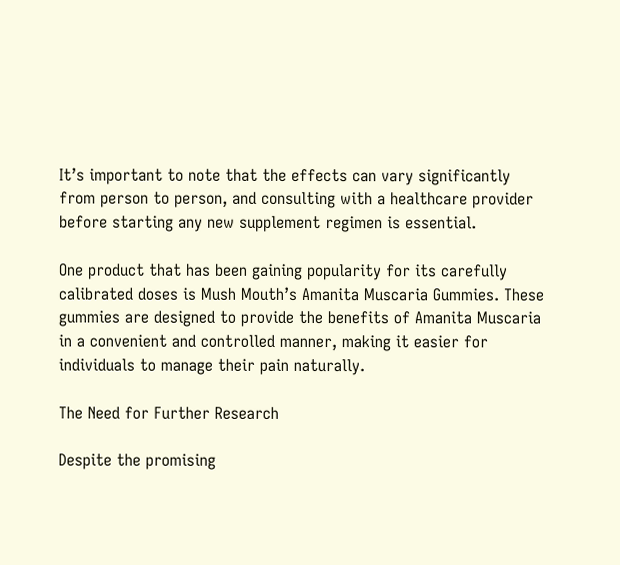It’s important to note that the effects can vary significantly from person to person, and consulting with a healthcare provider before starting any new supplement regimen is essential.

One product that has been gaining popularity for its carefully calibrated doses is Mush Mouth’s Amanita Muscaria Gummies. These gummies are designed to provide the benefits of Amanita Muscaria in a convenient and controlled manner, making it easier for individuals to manage their pain naturally.

The Need for Further Research

Despite the promising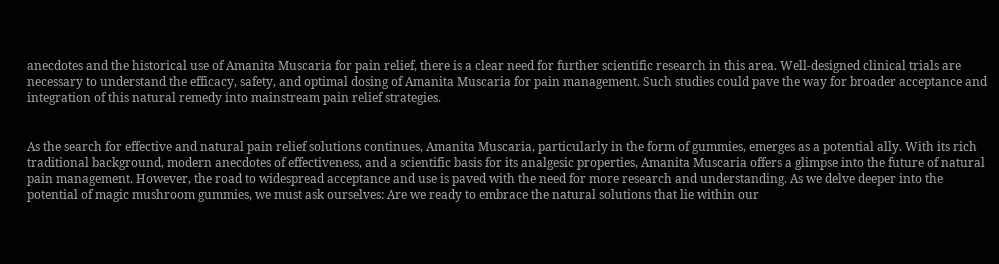anecdotes and the historical use of Amanita Muscaria for pain relief, there is a clear need for further scientific research in this area. Well-designed clinical trials are necessary to understand the efficacy, safety, and optimal dosing of Amanita Muscaria for pain management. Such studies could pave the way for broader acceptance and integration of this natural remedy into mainstream pain relief strategies.


As the search for effective and natural pain relief solutions continues, Amanita Muscaria, particularly in the form of gummies, emerges as a potential ally. With its rich traditional background, modern anecdotes of effectiveness, and a scientific basis for its analgesic properties, Amanita Muscaria offers a glimpse into the future of natural pain management. However, the road to widespread acceptance and use is paved with the need for more research and understanding. As we delve deeper into the potential of magic mushroom gummies, we must ask ourselves: Are we ready to embrace the natural solutions that lie within our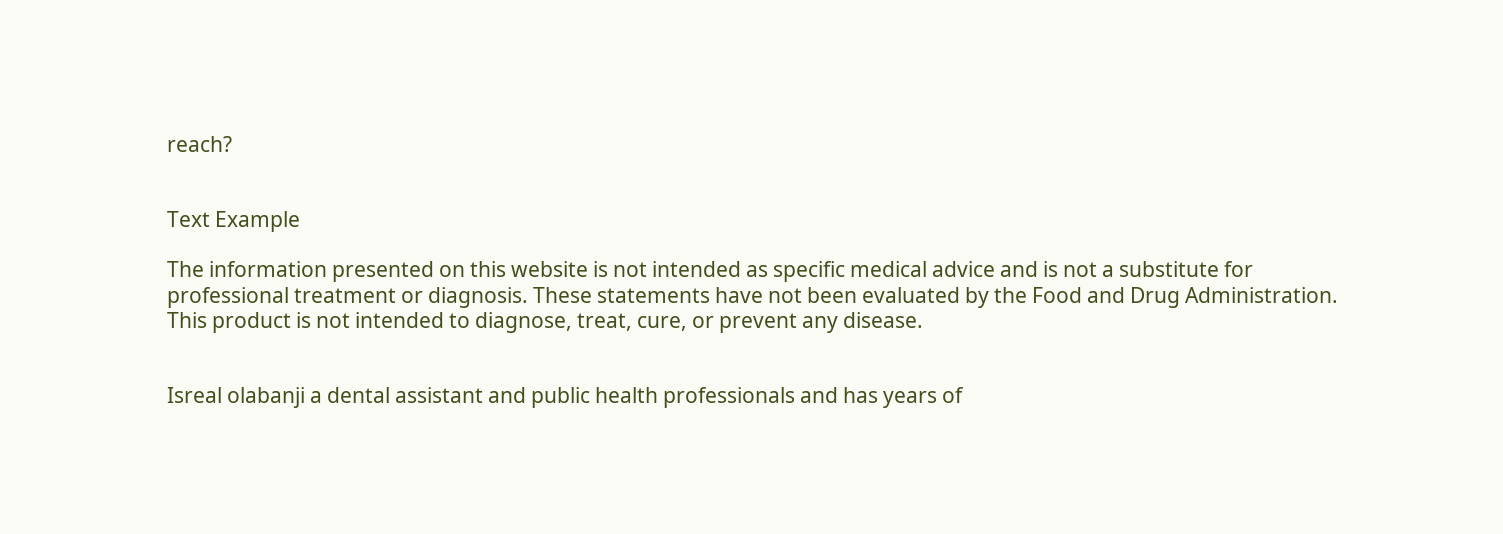reach?


Text Example

The information presented on this website is not intended as specific medical advice and is not a substitute for professional treatment or diagnosis. These statements have not been evaluated by the Food and Drug Administration. This product is not intended to diagnose, treat, cure, or prevent any disease.


Isreal olabanji a dental assistant and public health professionals and has years of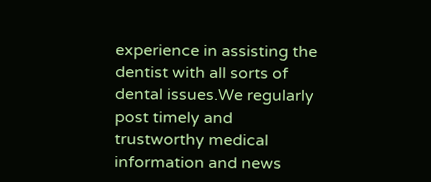experience in assisting the dentist with all sorts of dental issues.We regularly post timely and trustworthy medical information and news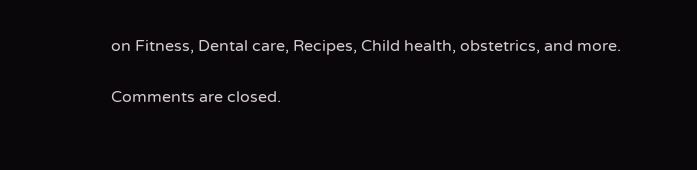on Fitness, Dental care, Recipes, Child health, obstetrics, and more.

Comments are closed.